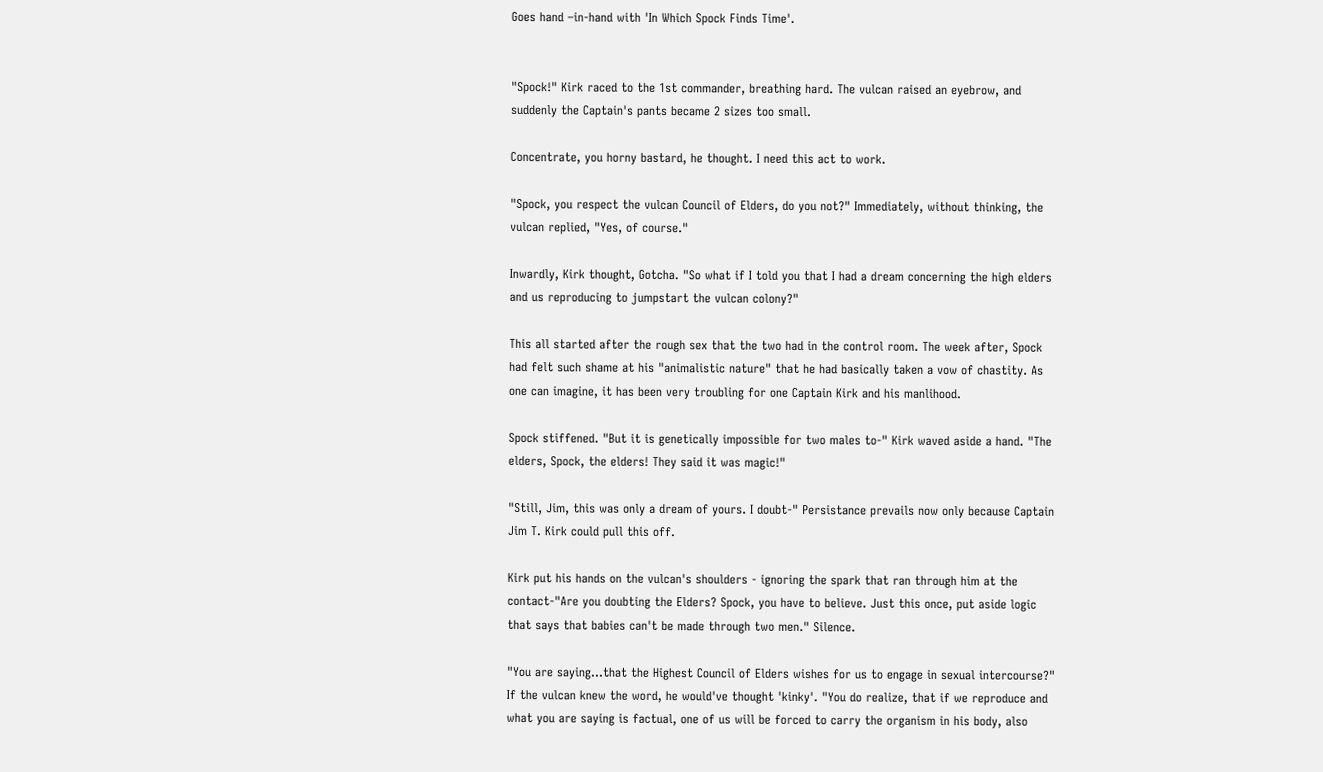Goes hand –in-hand with 'In Which Spock Finds Time'.


"Spock!" Kirk raced to the 1st commander, breathing hard. The vulcan raised an eyebrow, and suddenly the Captain's pants became 2 sizes too small.

Concentrate, you horny bastard, he thought. I need this act to work.

"Spock, you respect the vulcan Council of Elders, do you not?" Immediately, without thinking, the vulcan replied, "Yes, of course."

Inwardly, Kirk thought, Gotcha. "So what if I told you that I had a dream concerning the high elders and us reproducing to jumpstart the vulcan colony?"

This all started after the rough sex that the two had in the control room. The week after, Spock had felt such shame at his "animalistic nature" that he had basically taken a vow of chastity. As one can imagine, it has been very troubling for one Captain Kirk and his manlihood.

Spock stiffened. "But it is genetically impossible for two males to-" Kirk waved aside a hand. "The elders, Spock, the elders! They said it was magic!"

"Still, Jim, this was only a dream of yours. I doubt-" Persistance prevails now only because Captain Jim T. Kirk could pull this off.

Kirk put his hands on the vulcan's shoulders - ignoring the spark that ran through him at the contact-"Are you doubting the Elders? Spock, you have to believe. Just this once, put aside logic that says that babies can't be made through two men." Silence.

"You are saying...that the Highest Council of Elders wishes for us to engage in sexual intercourse?" If the vulcan knew the word, he would've thought 'kinky'. "You do realize, that if we reproduce and what you are saying is factual, one of us will be forced to carry the organism in his body, also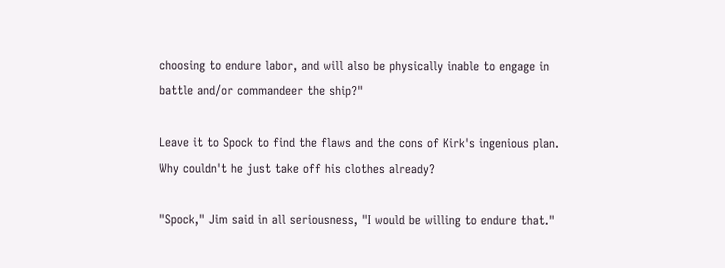choosing to endure labor, and will also be physically inable to engage in battle and/or commandeer the ship?"

Leave it to Spock to find the flaws and the cons of Kirk's ingenious plan. Why couldn't he just take off his clothes already?

"Spock," Jim said in all seriousness, "I would be willing to endure that."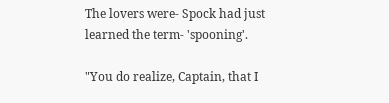The lovers were- Spock had just learned the term- 'spooning'.

"You do realize, Captain, that I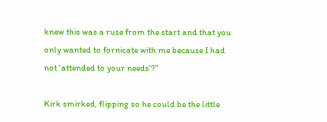knew this was a ruse from the start and that you only wanted to fornicate with me because I had not 'attended to your needs'?"

Kirk smirked, flipping so he could be the little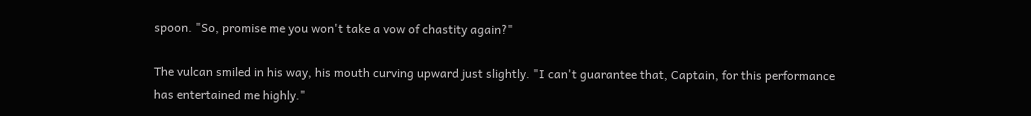spoon. "So, promise me you won't take a vow of chastity again?"

The vulcan smiled in his way, his mouth curving upward just slightly. "I can't guarantee that, Captain, for this performance has entertained me highly."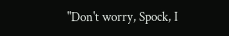"Don't worry, Spock, I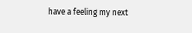have a feeling my next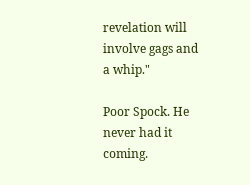revelation will involve gags and a whip."

Poor Spock. He never had it coming.